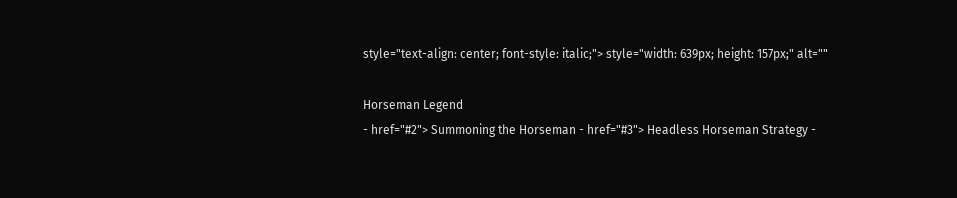style="text-align: center; font-style: italic;"> style="width: 639px; height: 157px;" alt=""

Horseman Legend
- href="#2"> Summoning the Horseman - href="#3"> Headless Horseman Strategy -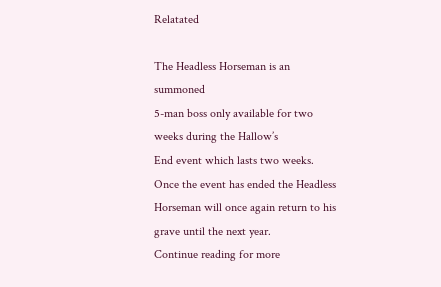Relatated

The Headless Horseman is an summoned
5-man boss only available for two weeks during the Hallow’s
End event which lasts two weeks. Once the event has ended the Headless
Horseman will once again return to his grave until the next year.
Continue reading for more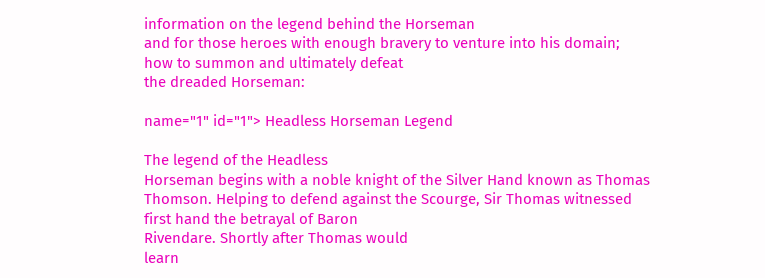information on the legend behind the Horseman
and for those heroes with enough bravery to venture into his domain;
how to summon and ultimately defeat
the dreaded Horseman:

name="1" id="1"> Headless Horseman Legend

The legend of the Headless
Horseman begins with a noble knight of the Silver Hand known as Thomas
Thomson. Helping to defend against the Scourge, Sir Thomas witnessed
first hand the betrayal of Baron
Rivendare. Shortly after Thomas would
learn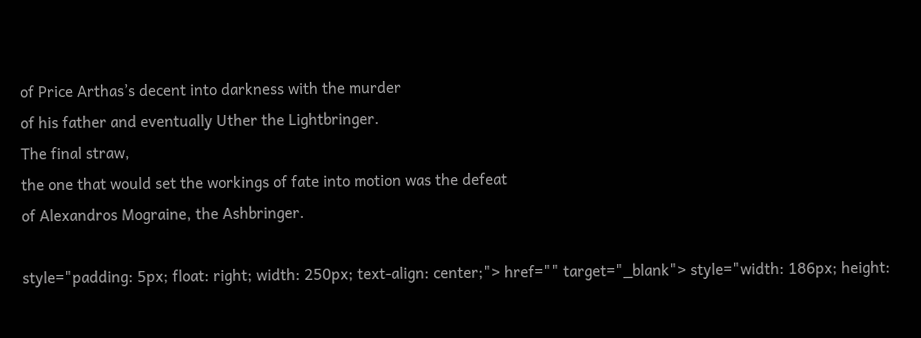of Price Arthas’s decent into darkness with the murder
of his father and eventually Uther the Lightbringer.
The final straw,
the one that would set the workings of fate into motion was the defeat
of Alexandros Mograine, the Ashbringer.

style="padding: 5px; float: right; width: 250px; text-align: center;"> href="" target="_blank"> style="width: 186px; height: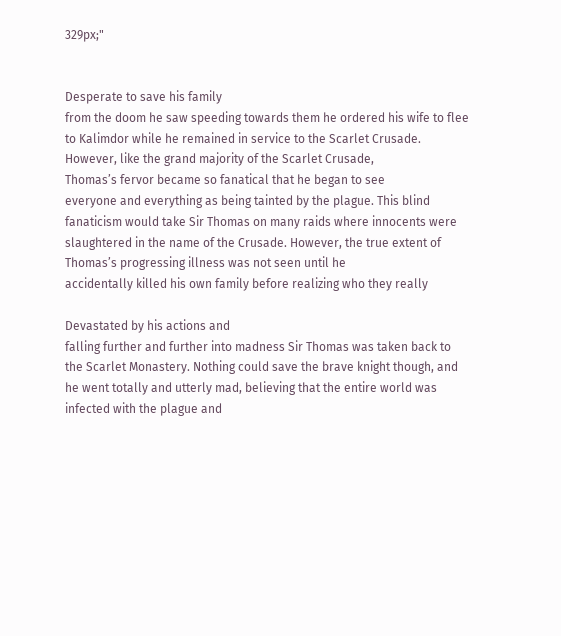329px;"


Desperate to save his family
from the doom he saw speeding towards them he ordered his wife to flee
to Kalimdor while he remained in service to the Scarlet Crusade.
However, like the grand majority of the Scarlet Crusade,
Thomas’s fervor became so fanatical that he began to see
everyone and everything as being tainted by the plague. This blind
fanaticism would take Sir Thomas on many raids where innocents were
slaughtered in the name of the Crusade. However, the true extent of
Thomas’s progressing illness was not seen until he
accidentally killed his own family before realizing who they really

Devastated by his actions and
falling further and further into madness Sir Thomas was taken back to
the Scarlet Monastery. Nothing could save the brave knight though, and
he went totally and utterly mad, believing that the entire world was
infected with the plague and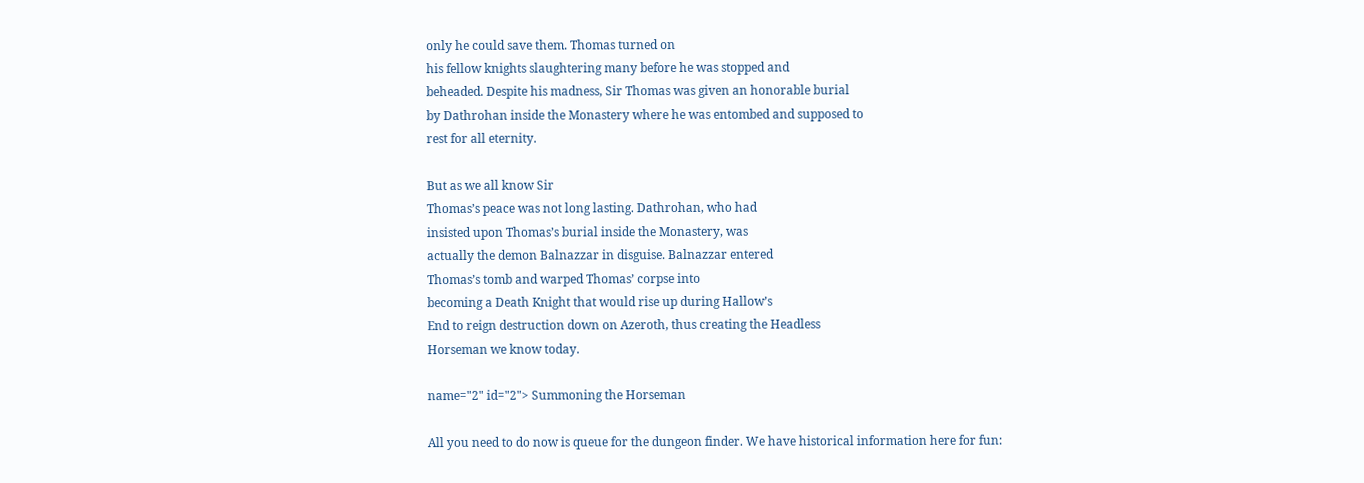only he could save them. Thomas turned on
his fellow knights slaughtering many before he was stopped and
beheaded. Despite his madness, Sir Thomas was given an honorable burial
by Dathrohan inside the Monastery where he was entombed and supposed to
rest for all eternity.

But as we all know Sir
Thomas’s peace was not long lasting. Dathrohan, who had
insisted upon Thomas’s burial inside the Monastery, was
actually the demon Balnazzar in disguise. Balnazzar entered
Thomas’s tomb and warped Thomas’ corpse into
becoming a Death Knight that would rise up during Hallow’s
End to reign destruction down on Azeroth, thus creating the Headless
Horseman we know today.

name="2" id="2"> Summoning the Horseman

All you need to do now is queue for the dungeon finder. We have historical information here for fun: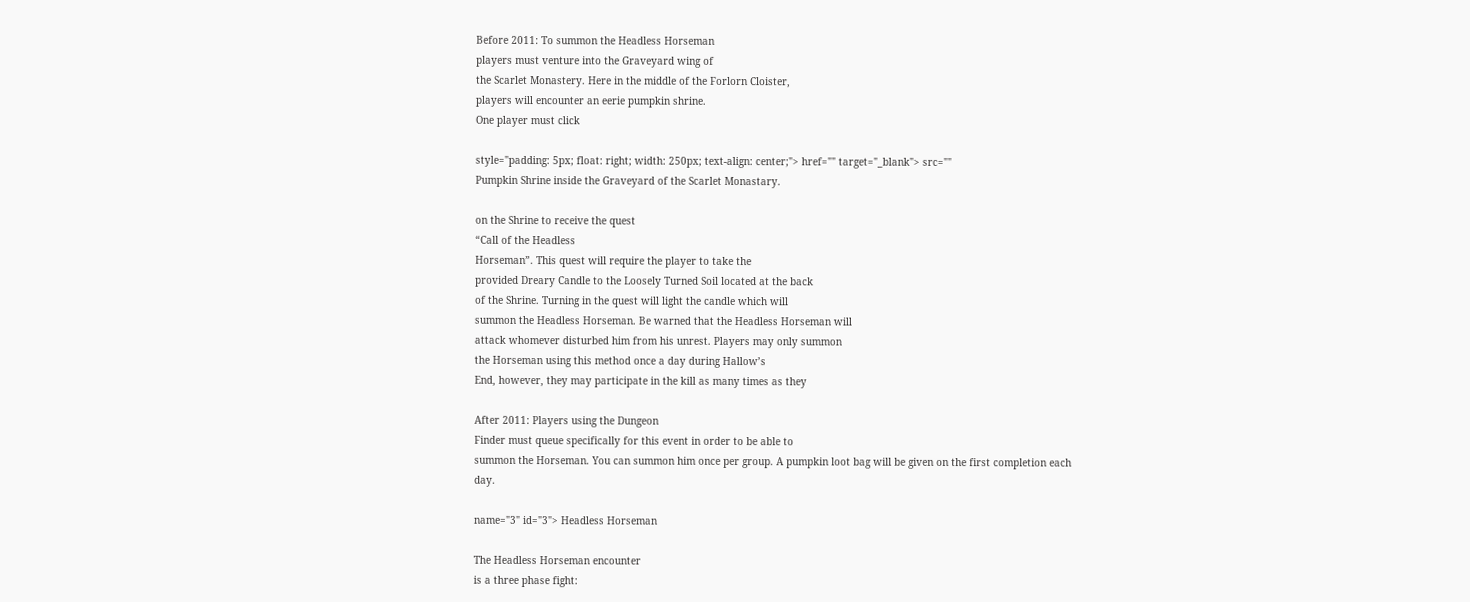Before 2011: To summon the Headless Horseman
players must venture into the Graveyard wing of
the Scarlet Monastery. Here in the middle of the Forlorn Cloister,
players will encounter an eerie pumpkin shrine.
One player must click

style="padding: 5px; float: right; width: 250px; text-align: center;"> href="" target="_blank"> src=""
Pumpkin Shrine inside the Graveyard of the Scarlet Monastary.

on the Shrine to receive the quest
“Call of the Headless
Horseman”. This quest will require the player to take the
provided Dreary Candle to the Loosely Turned Soil located at the back
of the Shrine. Turning in the quest will light the candle which will
summon the Headless Horseman. Be warned that the Headless Horseman will
attack whomever disturbed him from his unrest. Players may only summon
the Horseman using this method once a day during Hallow’s
End, however, they may participate in the kill as many times as they

After 2011: Players using the Dungeon
Finder must queue specifically for this event in order to be able to
summon the Horseman. You can summon him once per group. A pumpkin loot bag will be given on the first completion each day.

name="3" id="3"> Headless Horseman

The Headless Horseman encounter
is a three phase fight: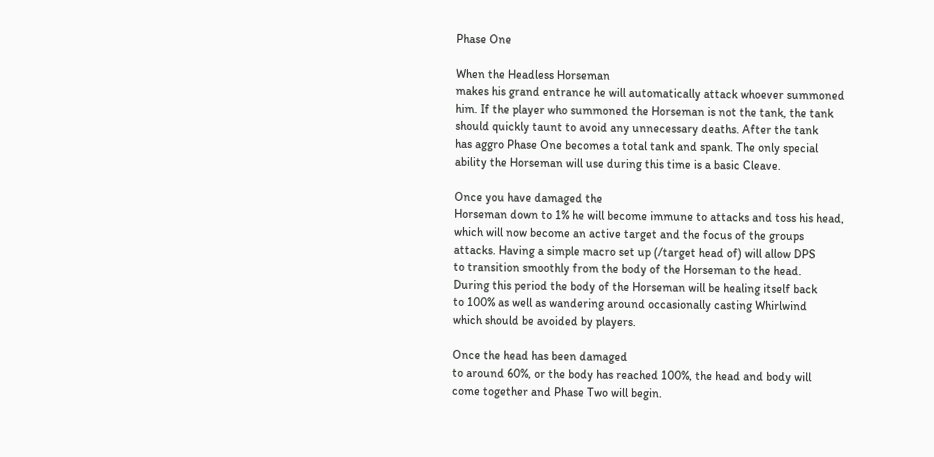Phase One

When the Headless Horseman
makes his grand entrance he will automatically attack whoever summoned
him. If the player who summoned the Horseman is not the tank, the tank
should quickly taunt to avoid any unnecessary deaths. After the tank
has aggro Phase One becomes a total tank and spank. The only special
ability the Horseman will use during this time is a basic Cleave.

Once you have damaged the
Horseman down to 1% he will become immune to attacks and toss his head,
which will now become an active target and the focus of the groups
attacks. Having a simple macro set up (/target head of) will allow DPS
to transition smoothly from the body of the Horseman to the head.
During this period the body of the Horseman will be healing itself back
to 100% as well as wandering around occasionally casting Whirlwind
which should be avoided by players.

Once the head has been damaged
to around 60%, or the body has reached 100%, the head and body will
come together and Phase Two will begin.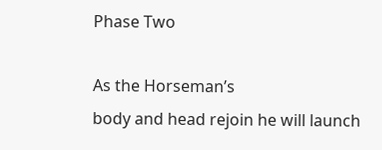Phase Two

As the Horseman’s
body and head rejoin he will launch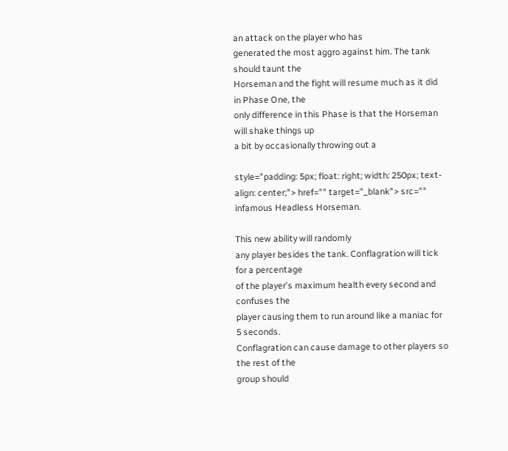an attack on the player who has
generated the most aggro against him. The tank should taunt the
Horseman and the fight will resume much as it did in Phase One, the
only difference in this Phase is that the Horseman will shake things up
a bit by occasionally throwing out a

style="padding: 5px; float: right; width: 250px; text-align: center;"> href="" target="_blank"> src=""
infamous Headless Horseman.

This new ability will randomly
any player besides the tank. Conflagration will tick for a percentage
of the player’s maximum health every second and confuses the
player causing them to run around like a maniac for 5 seconds.
Conflagration can cause damage to other players so the rest of the
group should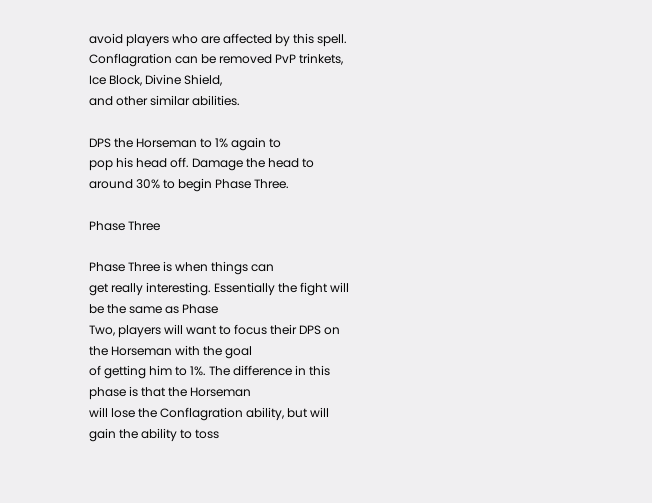avoid players who are affected by this spell.
Conflagration can be removed PvP trinkets, Ice Block, Divine Shield,
and other similar abilities.

DPS the Horseman to 1% again to
pop his head off. Damage the head to around 30% to begin Phase Three.

Phase Three

Phase Three is when things can
get really interesting. Essentially the fight will be the same as Phase
Two, players will want to focus their DPS on the Horseman with the goal
of getting him to 1%. The difference in this phase is that the Horseman
will lose the Conflagration ability, but will gain the ability to toss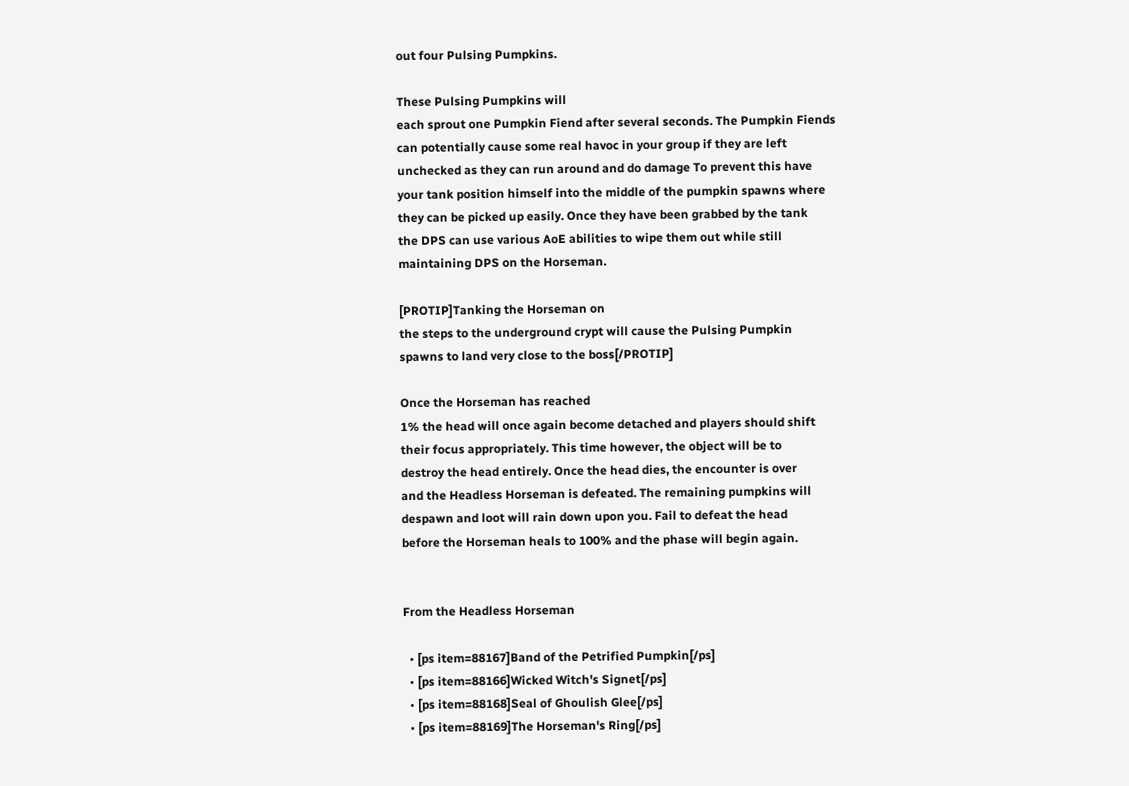out four Pulsing Pumpkins.

These Pulsing Pumpkins will
each sprout one Pumpkin Fiend after several seconds. The Pumpkin Fiends
can potentially cause some real havoc in your group if they are left
unchecked as they can run around and do damage To prevent this have
your tank position himself into the middle of the pumpkin spawns where
they can be picked up easily. Once they have been grabbed by the tank
the DPS can use various AoE abilities to wipe them out while still
maintaining DPS on the Horseman.

[PROTIP]Tanking the Horseman on
the steps to the underground crypt will cause the Pulsing Pumpkin
spawns to land very close to the boss[/PROTIP]

Once the Horseman has reached
1% the head will once again become detached and players should shift
their focus appropriately. This time however, the object will be to
destroy the head entirely. Once the head dies, the encounter is over
and the Headless Horseman is defeated. The remaining pumpkins will
despawn and loot will rain down upon you. Fail to defeat the head
before the Horseman heals to 100% and the phase will begin again.


From the Headless Horseman

  • [ps item=88167]Band of the Petrified Pumpkin[/ps]
  • [ps item=88166]Wicked Witch's Signet[/ps]
  • [ps item=88168]Seal of Ghoulish Glee[/ps]
  • [ps item=88169]The Horseman's Ring[/ps]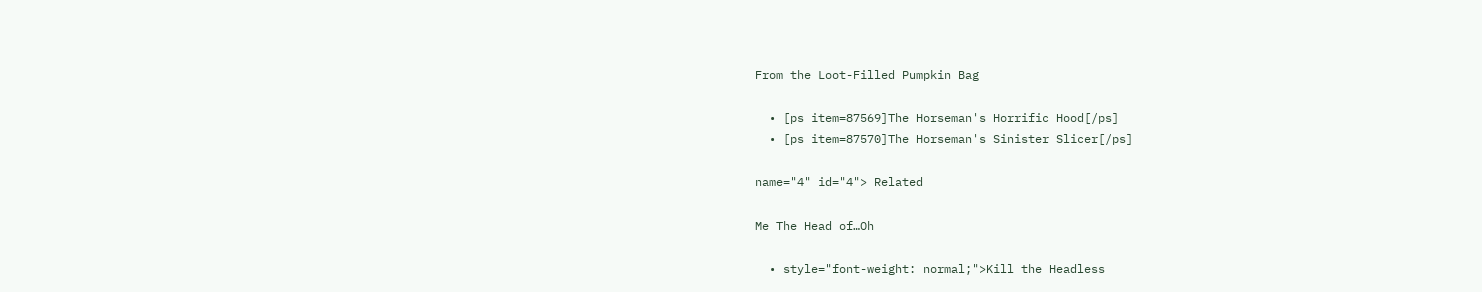From the Loot-Filled Pumpkin Bag

  • [ps item=87569]The Horseman's Horrific Hood[/ps]
  • [ps item=87570]The Horseman's Sinister Slicer[/ps]

name="4" id="4"> Related

Me The Head of…Oh

  • style="font-weight: normal;">Kill the Headless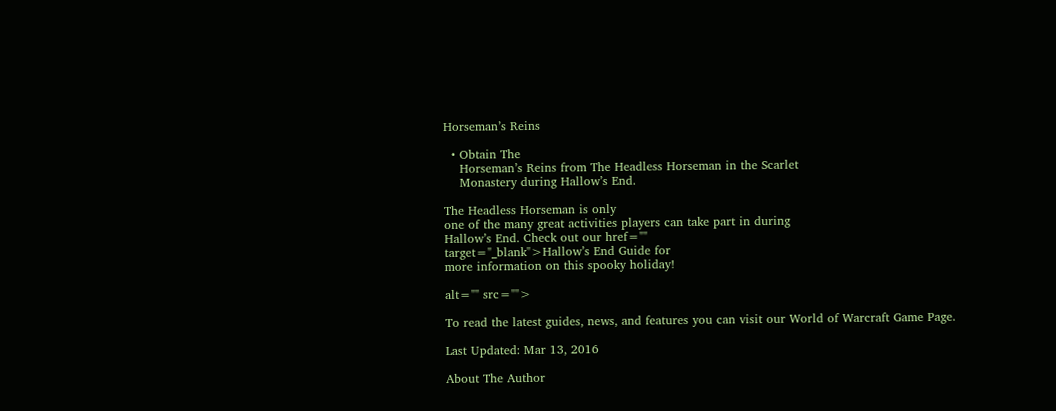Horseman’s Reins

  • Obtain The
    Horseman’s Reins from The Headless Horseman in the Scarlet
    Monastery during Hallow’s End.

The Headless Horseman is only
one of the many great activities players can take part in during
Hallow’s End. Check out our href=""
target="_blank">Hallow’s End Guide for
more information on this spooky holiday!

alt="" src="">

To read the latest guides, news, and features you can visit our World of Warcraft Game Page.

Last Updated: Mar 13, 2016

About The Author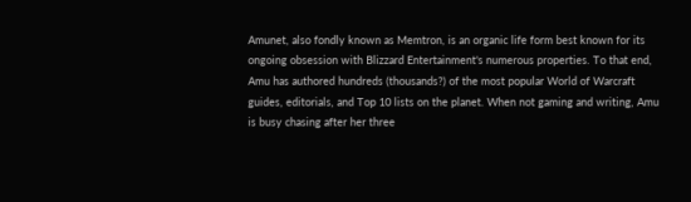Amunet, also fondly known as Memtron, is an organic life form best known for its ongoing obsession with Blizzard Entertainment's numerous properties. To that end, Amu has authored hundreds (thousands?) of the most popular World of Warcraft guides, editorials, and Top 10 lists on the planet. When not gaming and writing, Amu is busy chasing after her three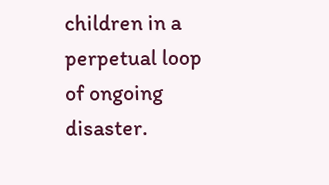children in a perpetual loop of ongoing disaster.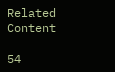Related Content

54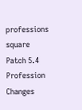professions square
Patch 5.4 Profession Changes